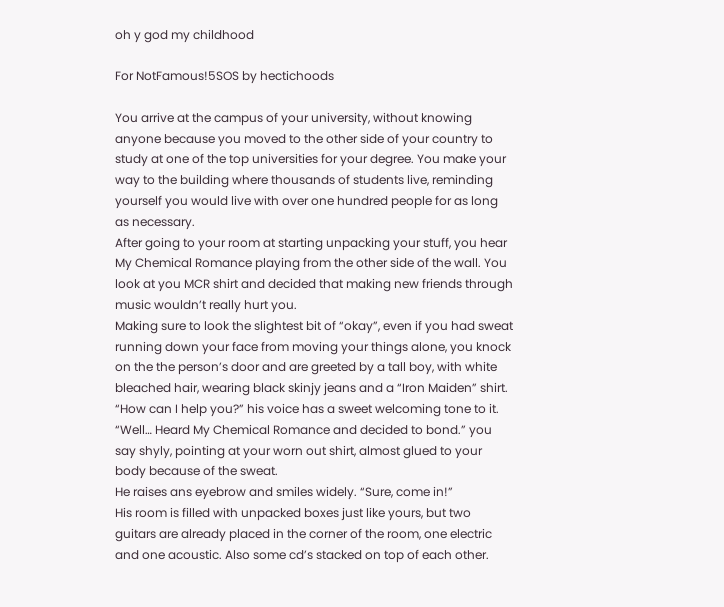oh y god my childhood

For NotFamous!5SOS by hectichoods

You arrive at the campus of your university, without knowing anyone because you moved to the other side of your country to study at one of the top universities for your degree. You make your way to the building where thousands of students live, reminding yourself you would live with over one hundred people for as long as necessary.
After going to your room at starting unpacking your stuff, you hear My Chemical Romance playing from the other side of the wall. You look at you MCR shirt and decided that making new friends through music wouldn’t really hurt you.
Making sure to look the slightest bit of “okay”, even if you had sweat running down your face from moving your things alone, you knock on the the person’s door and are greeted by a tall boy, with white bleached hair, wearing black skinjy jeans and a “Iron Maiden” shirt.
“How can I help you?” his voice has a sweet welcoming tone to it.
“Well… Heard My Chemical Romance and decided to bond.” you say shyly, pointing at your worn out shirt, almost glued to your body because of the sweat.
He raises ans eyebrow and smiles widely. “Sure, come in!”
His room is filled with unpacked boxes just like yours, but two guitars are already placed in the corner of the room, one electric and one acoustic. Also some cd’s stacked on top of each other.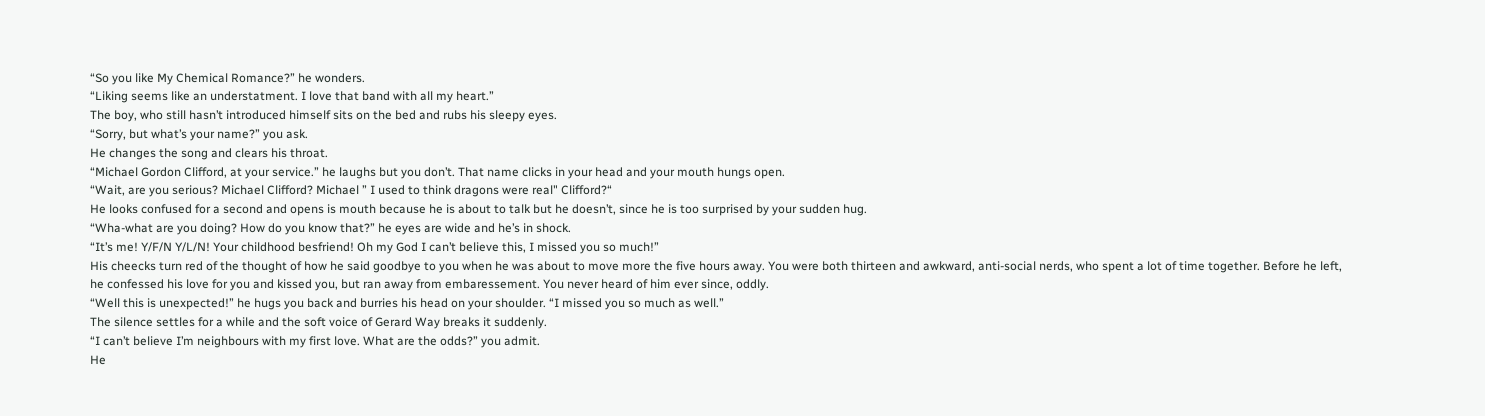“So you like My Chemical Romance?” he wonders.
“Liking seems like an understatment. I love that band with all my heart.”
The boy, who still hasn’t introduced himself sits on the bed and rubs his sleepy eyes.
“Sorry, but what’s your name?” you ask.
He changes the song and clears his throat.
“Michael Gordon Clifford, at your service.” he laughs but you don’t. That name clicks in your head and your mouth hungs open.
“Wait, are you serious? Michael Clifford? Michael ” I used to think dragons were real" Clifford?“
He looks confused for a second and opens is mouth because he is about to talk but he doesn’t, since he is too surprised by your sudden hug.
“Wha-what are you doing? How do you know that?” he eyes are wide and he’s in shock.
“It’s me! Y/F/N Y/L/N! Your childhood besfriend! Oh my God I can’t believe this, I missed you so much!”
His cheecks turn red of the thought of how he said goodbye to you when he was about to move more the five hours away. You were both thirteen and awkward, anti-social nerds, who spent a lot of time together. Before he left, he confessed his love for you and kissed you, but ran away from embaressement. You never heard of him ever since, oddly.
“Well this is unexpected!” he hugs you back and burries his head on your shoulder. “I missed you so much as well.”
The silence settles for a while and the soft voice of Gerard Way breaks it suddenly.
“I can’t believe I’m neighbours with my first love. What are the odds?” you admit.
He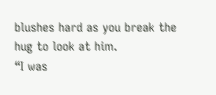blushes hard as you break the hug to look at him.
“I was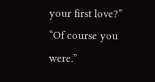your first love?”
“Of course you were.”